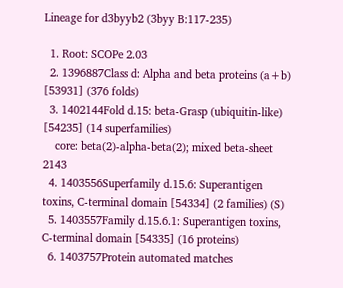Lineage for d3byyb2 (3byy B:117-235)

  1. Root: SCOPe 2.03
  2. 1396887Class d: Alpha and beta proteins (a+b) [53931] (376 folds)
  3. 1402144Fold d.15: beta-Grasp (ubiquitin-like) [54235] (14 superfamilies)
    core: beta(2)-alpha-beta(2); mixed beta-sheet 2143
  4. 1403556Superfamily d.15.6: Superantigen toxins, C-terminal domain [54334] (2 families) (S)
  5. 1403557Family d.15.6.1: Superantigen toxins, C-terminal domain [54335] (16 proteins)
  6. 1403757Protein automated matches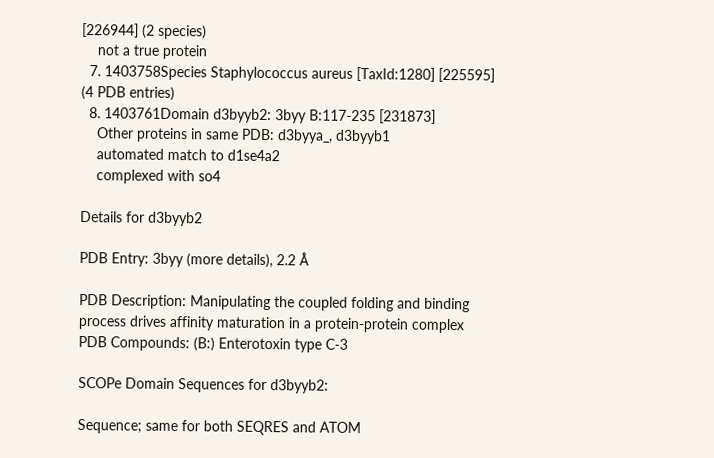[226944] (2 species)
    not a true protein
  7. 1403758Species Staphylococcus aureus [TaxId:1280] [225595] (4 PDB entries)
  8. 1403761Domain d3byyb2: 3byy B:117-235 [231873]
    Other proteins in same PDB: d3byya_, d3byyb1
    automated match to d1se4a2
    complexed with so4

Details for d3byyb2

PDB Entry: 3byy (more details), 2.2 Å

PDB Description: Manipulating the coupled folding and binding process drives affinity maturation in a protein-protein complex
PDB Compounds: (B:) Enterotoxin type C-3

SCOPe Domain Sequences for d3byyb2:

Sequence; same for both SEQRES and ATOM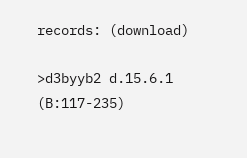records: (download)

>d3byyb2 d.15.6.1 (B:117-235)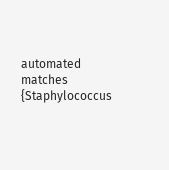automated matches {Staphylococcus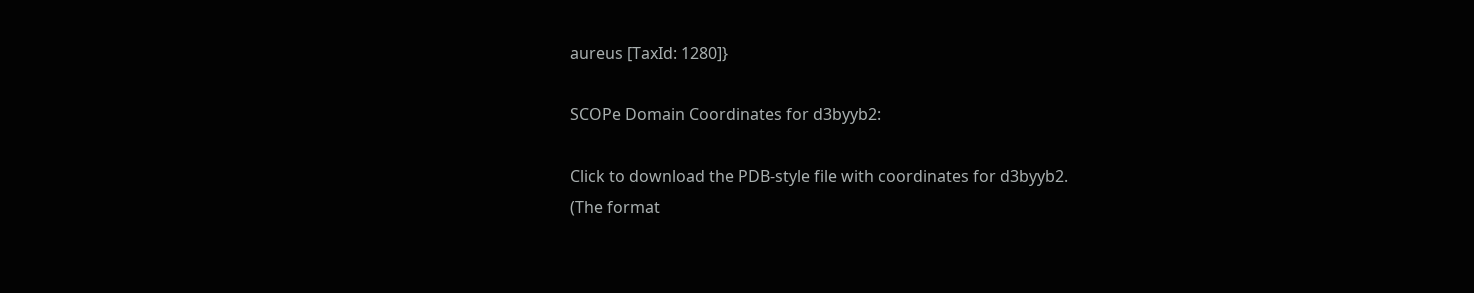aureus [TaxId: 1280]}

SCOPe Domain Coordinates for d3byyb2:

Click to download the PDB-style file with coordinates for d3byyb2.
(The format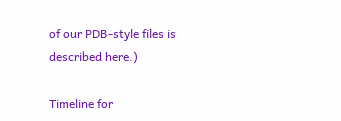of our PDB-style files is described here.)

Timeline for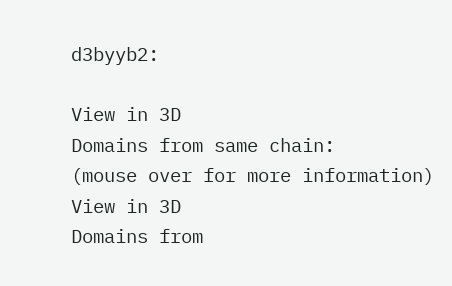d3byyb2:

View in 3D
Domains from same chain:
(mouse over for more information)
View in 3D
Domains from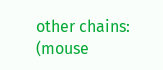other chains:
(mouse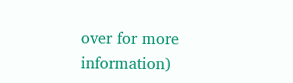over for more information)